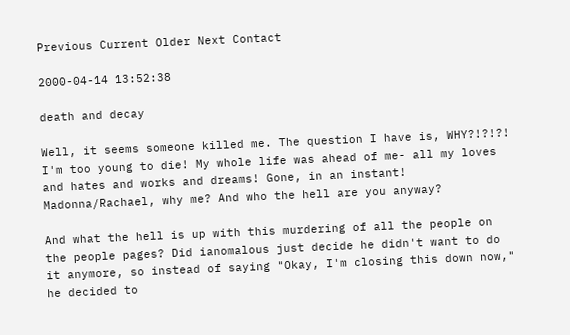Previous Current Older Next Contact

2000-04-14 13:52:38

death and decay

Well, it seems someone killed me. The question I have is, WHY?!?!?! I'm too young to die! My whole life was ahead of me- all my loves and hates and works and dreams! Gone, in an instant! Madonna/Rachael, why me? And who the hell are you anyway?

And what the hell is up with this murdering of all the people on the people pages? Did ianomalous just decide he didn't want to do it anymore, so instead of saying "Okay, I'm closing this down now," he decided to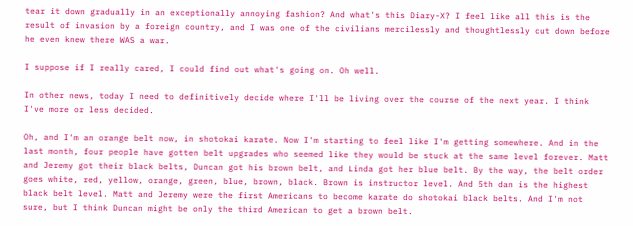tear it down gradually in an exceptionally annoying fashion? And what's this Diary-X? I feel like all this is the result of invasion by a foreign country, and I was one of the civilians mercilessly and thoughtlessly cut down before he even knew there WAS a war.

I suppose if I really cared, I could find out what's going on. Oh well.

In other news, today I need to definitively decide where I'll be living over the course of the next year. I think I've more or less decided.

Oh, and I'm an orange belt now, in shotokai karate. Now I'm starting to feel like I'm getting somewhere. And in the last month, four people have gotten belt upgrades who seemed like they would be stuck at the same level forever. Matt and Jeremy got their black belts, Duncan got his brown belt, and Linda got her blue belt. By the way, the belt order goes white, red, yellow, orange, green, blue, brown, black. Brown is instructor level. And 5th dan is the highest black belt level. Matt and Jeremy were the first Americans to become karate do shotokai black belts. And I'm not sure, but I think Duncan might be only the third American to get a brown belt.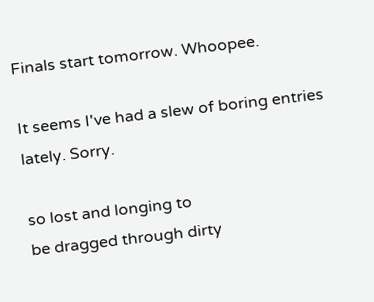Finals start tomorrow. Whoopee.

It seems I've had a slew of boring entries lately. Sorry.

so lost and longing to
be dragged through dirty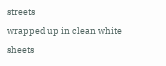streets
wrapped up in clean white sheets